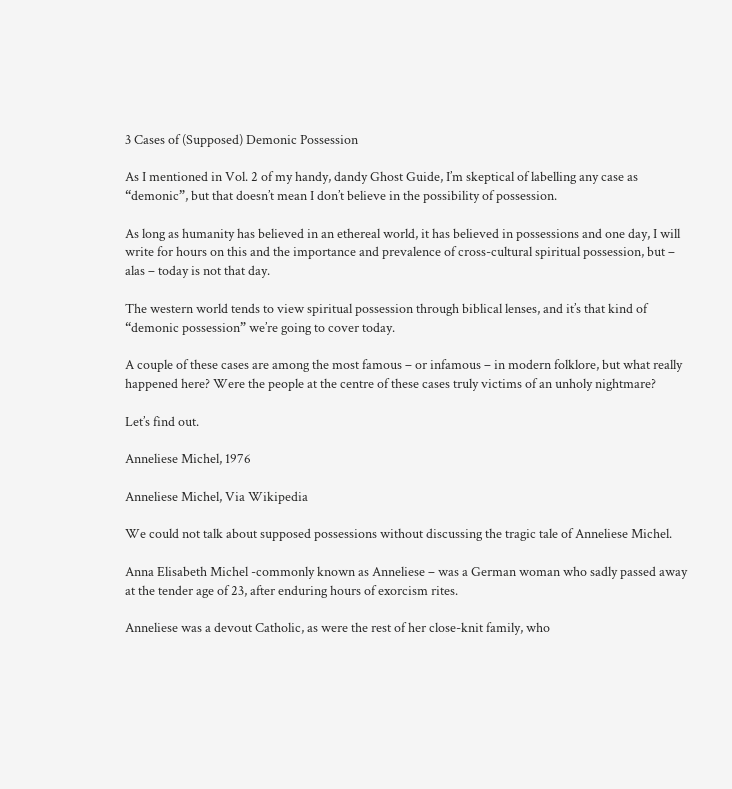3 Cases of (Supposed) Demonic Possession

As I mentioned in Vol. 2 of my handy, dandy Ghost Guide, I’m skeptical of labelling any case as “demonic”, but that doesn’t mean I don’t believe in the possibility of possession.

As long as humanity has believed in an ethereal world, it has believed in possessions and one day, I will write for hours on this and the importance and prevalence of cross-cultural spiritual possession, but – alas – today is not that day.

The western world tends to view spiritual possession through biblical lenses, and it’s that kind of “demonic possession” we’re going to cover today.

A couple of these cases are among the most famous – or infamous – in modern folklore, but what really happened here? Were the people at the centre of these cases truly victims of an unholy nightmare?

Let’s find out.

Anneliese Michel, 1976

Anneliese Michel, Via Wikipedia

We could not talk about supposed possessions without discussing the tragic tale of Anneliese Michel.

Anna Elisabeth Michel -commonly known as Anneliese – was a German woman who sadly passed away at the tender age of 23, after enduring hours of exorcism rites.

Anneliese was a devout Catholic, as were the rest of her close-knit family, who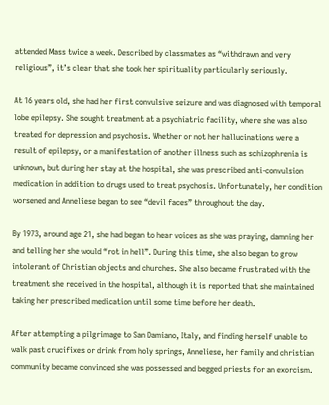attended Mass twice a week. Described by classmates as “withdrawn and very religious”, it’s clear that she took her spirituality particularly seriously.

At 16 years old, she had her first convulsive seizure and was diagnosed with temporal lobe epilepsy. She sought treatment at a psychiatric facility, where she was also treated for depression and psychosis. Whether or not her hallucinations were a result of epilepsy, or a manifestation of another illness such as schizophrenia is unknown, but during her stay at the hospital, she was prescribed anti-convulsion medication in addition to drugs used to treat psychosis. Unfortunately, her condition worsened and Anneliese began to see “devil faces” throughout the day.

By 1973, around age 21, she had began to hear voices as she was praying, damning her and telling her she would “rot in hell”. During this time, she also began to grow intolerant of Christian objects and churches. She also became frustrated with the treatment she received in the hospital, although it is reported that she maintained taking her prescribed medication until some time before her death.

After attempting a pilgrimage to San Damiano, Italy, and finding herself unable to walk past crucifixes or drink from holy springs, Anneliese, her family and christian community became convinced she was possessed and begged priests for an exorcism.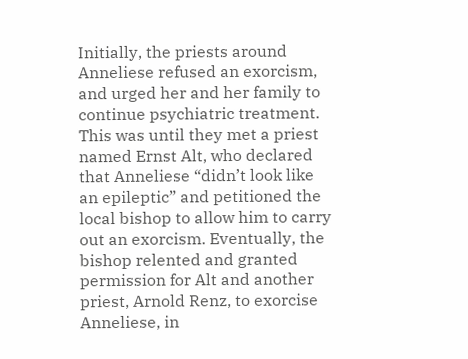Initially, the priests around Anneliese refused an exorcism, and urged her and her family to continue psychiatric treatment. This was until they met a priest named Ernst Alt, who declared that Anneliese “didn’t look like an epileptic” and petitioned the local bishop to allow him to carry out an exorcism. Eventually, the bishop relented and granted permission for Alt and another priest, Arnold Renz, to exorcise Anneliese, in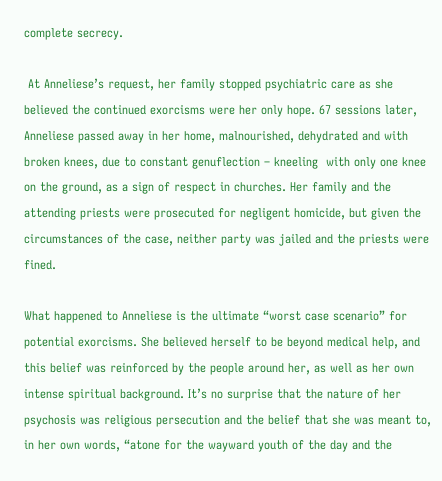complete secrecy.

 At Anneliese’s request, her family stopped psychiatric care as she believed the continued exorcisms were her only hope. 67 sessions later, Anneliese passed away in her home, malnourished, dehydrated and with broken knees, due to constant genuflection – kneeling  with only one knee on the ground, as a sign of respect in churches. Her family and the attending priests were prosecuted for negligent homicide, but given the circumstances of the case, neither party was jailed and the priests were fined.

What happened to Anneliese is the ultimate “worst case scenario” for potential exorcisms. She believed herself to be beyond medical help, and this belief was reinforced by the people around her, as well as her own intense spiritual background. It’s no surprise that the nature of her psychosis was religious persecution and the belief that she was meant to, in her own words, “atone for the wayward youth of the day and the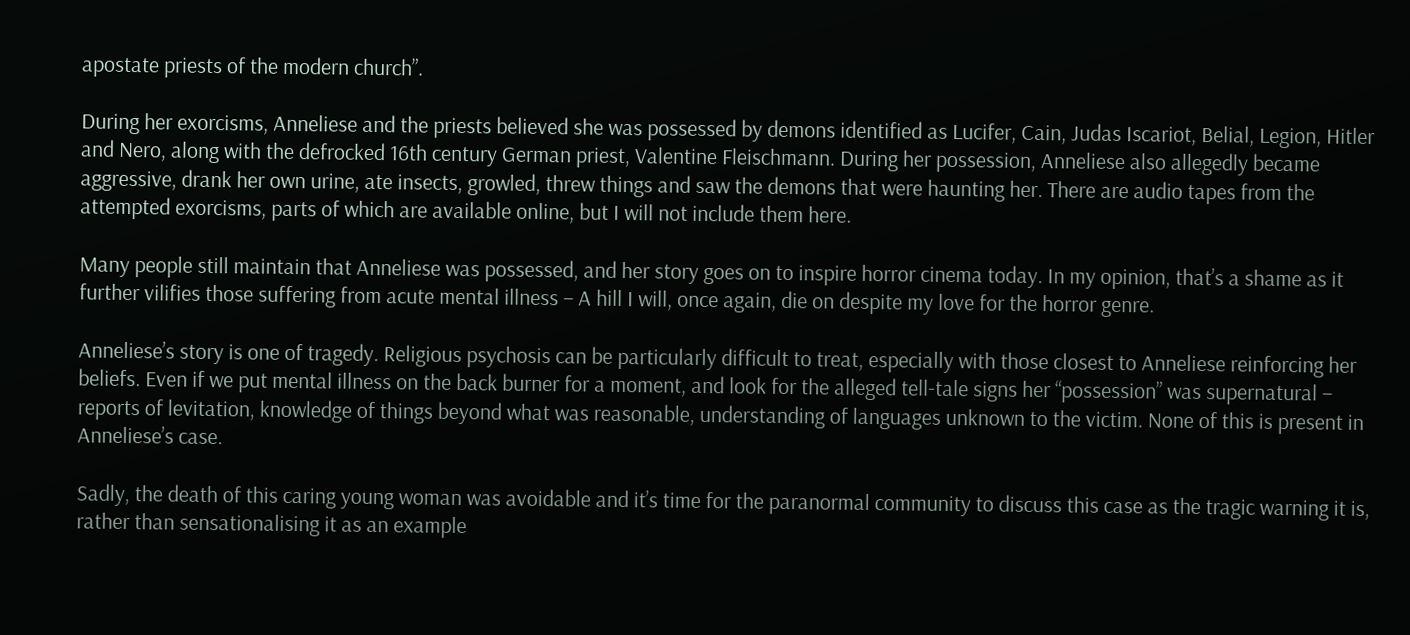apostate priests of the modern church”.

During her exorcisms, Anneliese and the priests believed she was possessed by demons identified as Lucifer, Cain, Judas Iscariot, Belial, Legion, Hitler and Nero, along with the defrocked 16th century German priest, Valentine Fleischmann. During her possession, Anneliese also allegedly became aggressive, drank her own urine, ate insects, growled, threw things and saw the demons that were haunting her. There are audio tapes from the attempted exorcisms, parts of which are available online, but I will not include them here.

Many people still maintain that Anneliese was possessed, and her story goes on to inspire horror cinema today. In my opinion, that’s a shame as it further vilifies those suffering from acute mental illness – A hill I will, once again, die on despite my love for the horror genre.

Anneliese’s story is one of tragedy. Religious psychosis can be particularly difficult to treat, especially with those closest to Anneliese reinforcing her beliefs. Even if we put mental illness on the back burner for a moment, and look for the alleged tell-tale signs her “possession” was supernatural – reports of levitation, knowledge of things beyond what was reasonable, understanding of languages unknown to the victim. None of this is present in Anneliese’s case.

Sadly, the death of this caring young woman was avoidable and it’s time for the paranormal community to discuss this case as the tragic warning it is, rather than sensationalising it as an example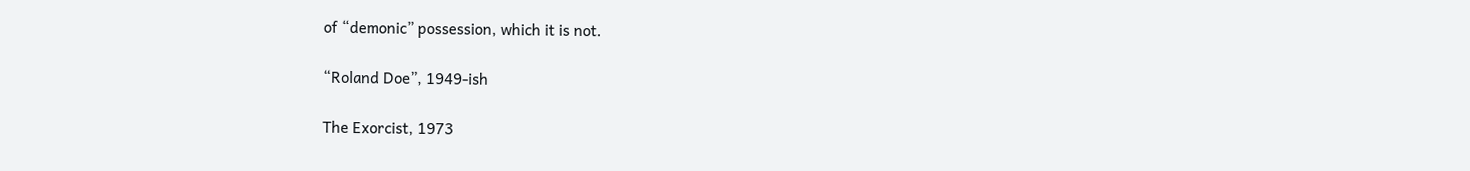of “demonic” possession, which it is not.

“Roland Doe”, 1949-ish

The Exorcist, 1973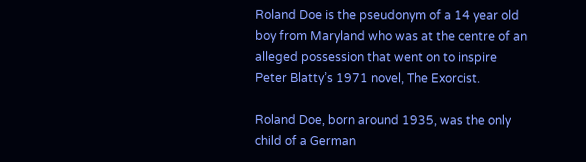Roland Doe is the pseudonym of a 14 year old boy from Maryland who was at the centre of an alleged possession that went on to inspire Peter Blatty’s 1971 novel, The Exorcist.

Roland Doe, born around 1935, was the only child of a German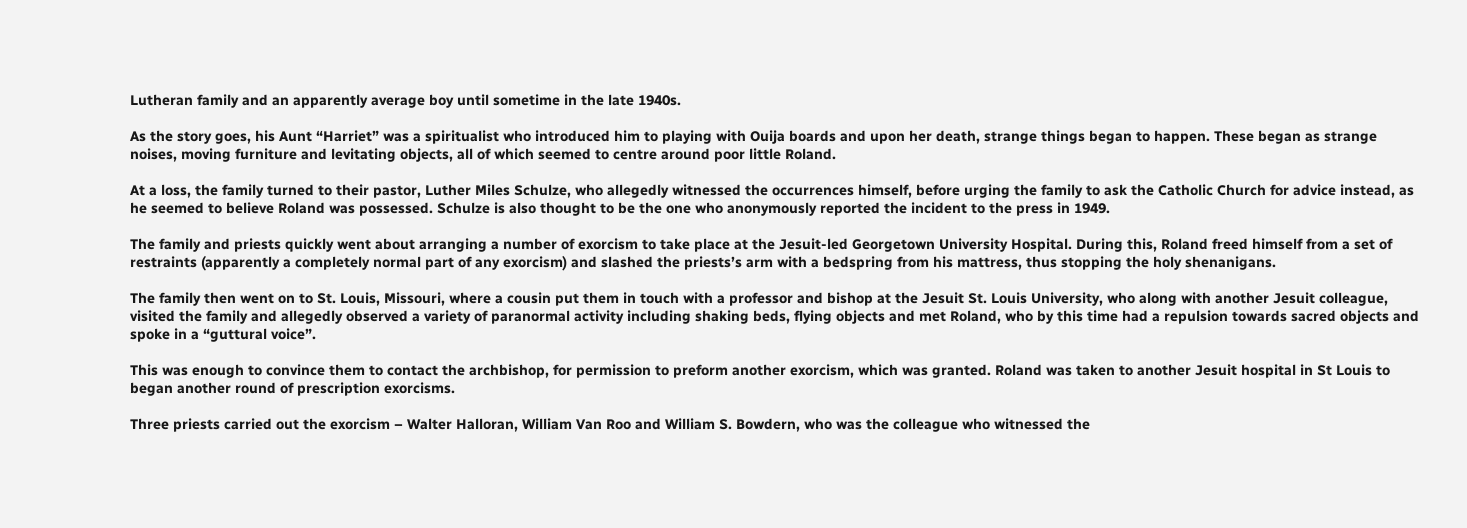Lutheran family and an apparently average boy until sometime in the late 1940s.

As the story goes, his Aunt “Harriet” was a spiritualist who introduced him to playing with Ouija boards and upon her death, strange things began to happen. These began as strange noises, moving furniture and levitating objects, all of which seemed to centre around poor little Roland.

At a loss, the family turned to their pastor, Luther Miles Schulze, who allegedly witnessed the occurrences himself, before urging the family to ask the Catholic Church for advice instead, as he seemed to believe Roland was possessed. Schulze is also thought to be the one who anonymously reported the incident to the press in 1949.

The family and priests quickly went about arranging a number of exorcism to take place at the Jesuit-led Georgetown University Hospital. During this, Roland freed himself from a set of restraints (apparently a completely normal part of any exorcism) and slashed the priests’s arm with a bedspring from his mattress, thus stopping the holy shenanigans.

The family then went on to St. Louis, Missouri, where a cousin put them in touch with a professor and bishop at the Jesuit St. Louis University, who along with another Jesuit colleague, visited the family and allegedly observed a variety of paranormal activity including shaking beds, flying objects and met Roland, who by this time had a repulsion towards sacred objects and spoke in a “guttural voice”.

This was enough to convince them to contact the archbishop, for permission to preform another exorcism, which was granted. Roland was taken to another Jesuit hospital in St Louis to began another round of prescription exorcisms.

Three priests carried out the exorcism – Walter Halloran, William Van Roo and William S. Bowdern, who was the colleague who witnessed the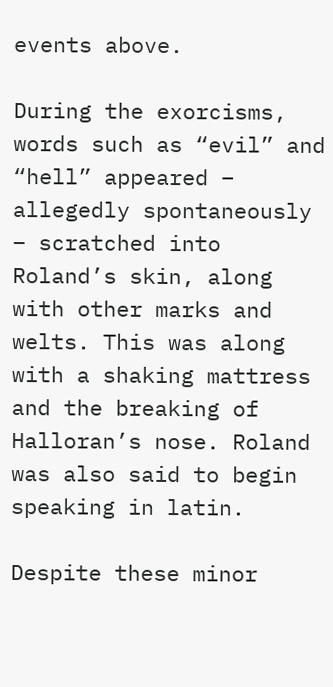events above.

During the exorcisms, words such as “evil” and “hell” appeared – allegedly spontaneously – scratched into Roland’s skin, along with other marks and welts. This was along with a shaking mattress and the breaking of Halloran’s nose. Roland was also said to begin speaking in latin.

Despite these minor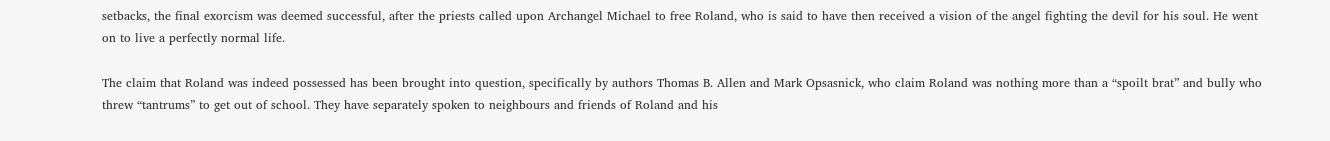setbacks, the final exorcism was deemed successful, after the priests called upon Archangel Michael to free Roland, who is said to have then received a vision of the angel fighting the devil for his soul. He went on to live a perfectly normal life.

The claim that Roland was indeed possessed has been brought into question, specifically by authors Thomas B. Allen and Mark Opsasnick, who claim Roland was nothing more than a “spoilt brat” and bully who threw “tantrums” to get out of school. They have separately spoken to neighbours and friends of Roland and his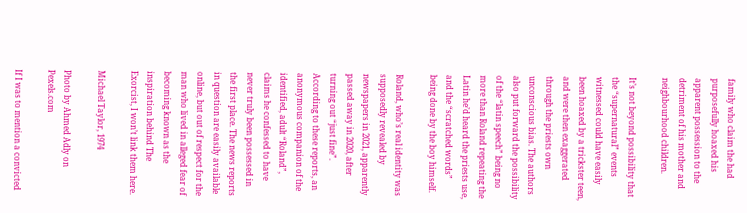family who claim the had purposefully hoaxed his apparent possession to the detriment of his mother and neighbourhood children.

It’s not beyond possibility that the “supernatural” events witnessed could have easily been hoaxed by a trickster teen, and were then exaggerated through the priests own unconscious bias. The authors also put forward the possibility of the “latin speech” being no more than Roland repeating the Latin he’d heard the priests use, and the “scratched words” being done by the boy himself.

Roland, who’s real identity was supposedly revealed by newspapers in 2021, apparently passed away in 2020, after turning out “just fine”. According to these reports, an anonymous companion of the identified, adult “Roland”, claims he confessed to have never truly been possessed in the first place. The news reports in question are easily available online, but out of respect for the man who lived in alleged fear of becoming known as the inspiration behind The Exorcist, I won’t link them here.

Michael Taylor, 1974

Photo by Ahmed Adly on Pexels.com

If I was to mention a convicted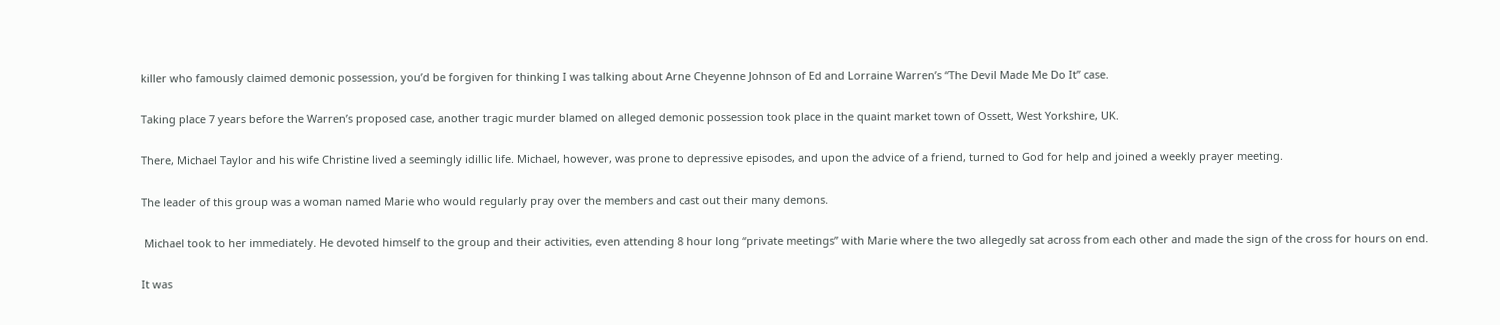killer who famously claimed demonic possession, you’d be forgiven for thinking I was talking about Arne Cheyenne Johnson of Ed and Lorraine Warren’s “The Devil Made Me Do It” case.

Taking place 7 years before the Warren’s proposed case, another tragic murder blamed on alleged demonic possession took place in the quaint market town of Ossett, West Yorkshire, UK.

There, Michael Taylor and his wife Christine lived a seemingly idillic life. Michael, however, was prone to depressive episodes, and upon the advice of a friend, turned to God for help and joined a weekly prayer meeting.

The leader of this group was a woman named Marie who would regularly pray over the members and cast out their many demons.

 Michael took to her immediately. He devoted himself to the group and their activities, even attending 8 hour long “private meetings” with Marie where the two allegedly sat across from each other and made the sign of the cross for hours on end.

It was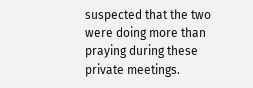suspected that the two were doing more than praying during these private meetings.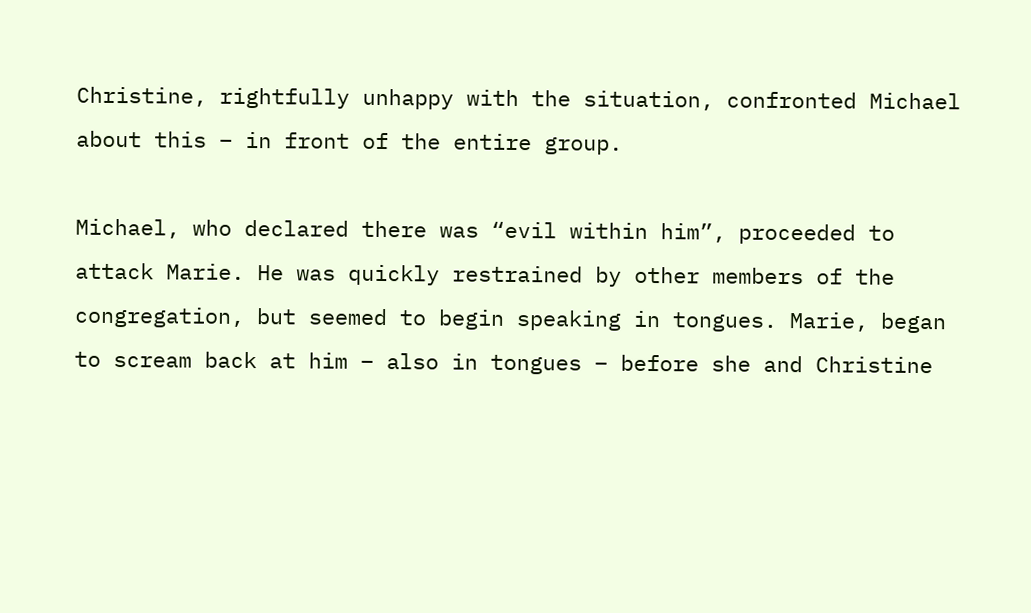Christine, rightfully unhappy with the situation, confronted Michael about this – in front of the entire group.

Michael, who declared there was “evil within him”, proceeded to attack Marie. He was quickly restrained by other members of the congregation, but seemed to begin speaking in tongues. Marie, began to scream back at him – also in tongues – before she and Christine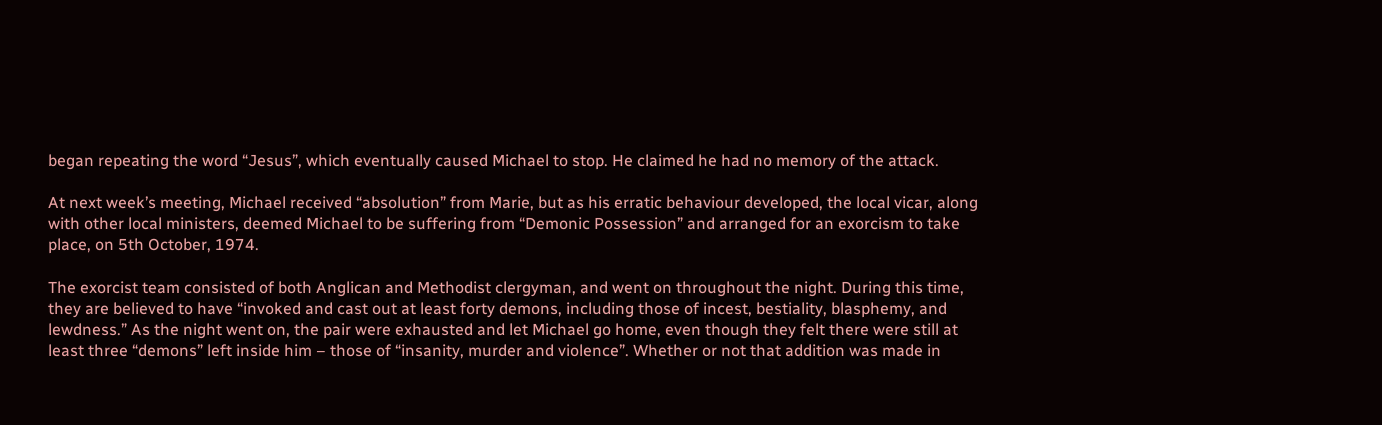began repeating the word “Jesus”, which eventually caused Michael to stop. He claimed he had no memory of the attack.

At next week’s meeting, Michael received “absolution” from Marie, but as his erratic behaviour developed, the local vicar, along with other local ministers, deemed Michael to be suffering from “Demonic Possession” and arranged for an exorcism to take place, on 5th October, 1974.

The exorcist team consisted of both Anglican and Methodist clergyman, and went on throughout the night. During this time, they are believed to have “invoked and cast out at least forty demons, including those of incest, bestiality, blasphemy, and lewdness.” As the night went on, the pair were exhausted and let Michael go home, even though they felt there were still at least three “demons” left inside him – those of “insanity, murder and violence”. Whether or not that addition was made in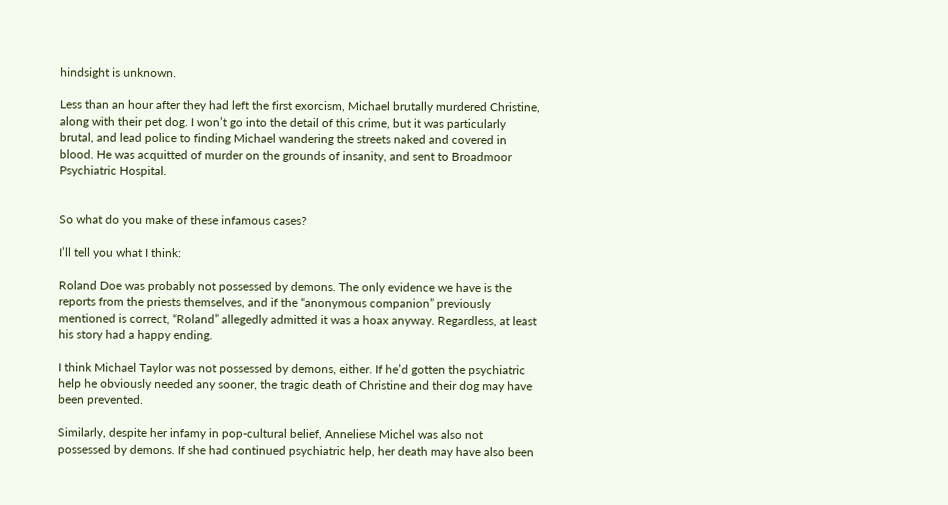hindsight is unknown.

Less than an hour after they had left the first exorcism, Michael brutally murdered Christine, along with their pet dog. I won’t go into the detail of this crime, but it was particularly brutal, and lead police to finding Michael wandering the streets naked and covered in blood. He was acquitted of murder on the grounds of insanity, and sent to Broadmoor Psychiatric Hospital.


So what do you make of these infamous cases?

I’ll tell you what I think:

Roland Doe was probably not possessed by demons. The only evidence we have is the reports from the priests themselves, and if the “anonymous companion” previously mentioned is correct, “Roland” allegedly admitted it was a hoax anyway. Regardless, at least his story had a happy ending.

I think Michael Taylor was not possessed by demons, either. If he’d gotten the psychiatric help he obviously needed any sooner, the tragic death of Christine and their dog may have been prevented.

Similarly, despite her infamy in pop-cultural belief, Anneliese Michel was also not possessed by demons. If she had continued psychiatric help, her death may have also been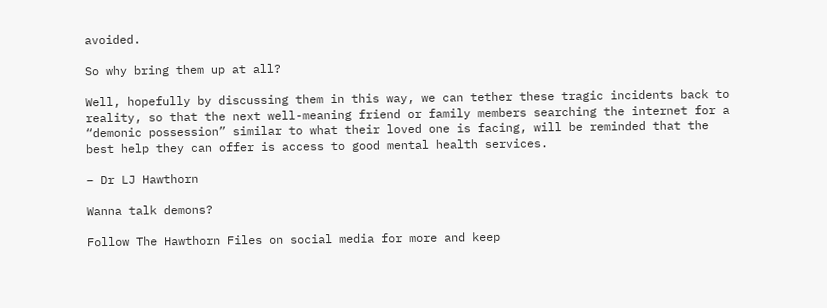avoided.

So why bring them up at all?

Well, hopefully by discussing them in this way, we can tether these tragic incidents back to reality, so that the next well-meaning friend or family members searching the internet for a “demonic possession” similar to what their loved one is facing, will be reminded that the best help they can offer is access to good mental health services.

– Dr LJ Hawthorn

Wanna talk demons?

Follow The Hawthorn Files on social media for more and keep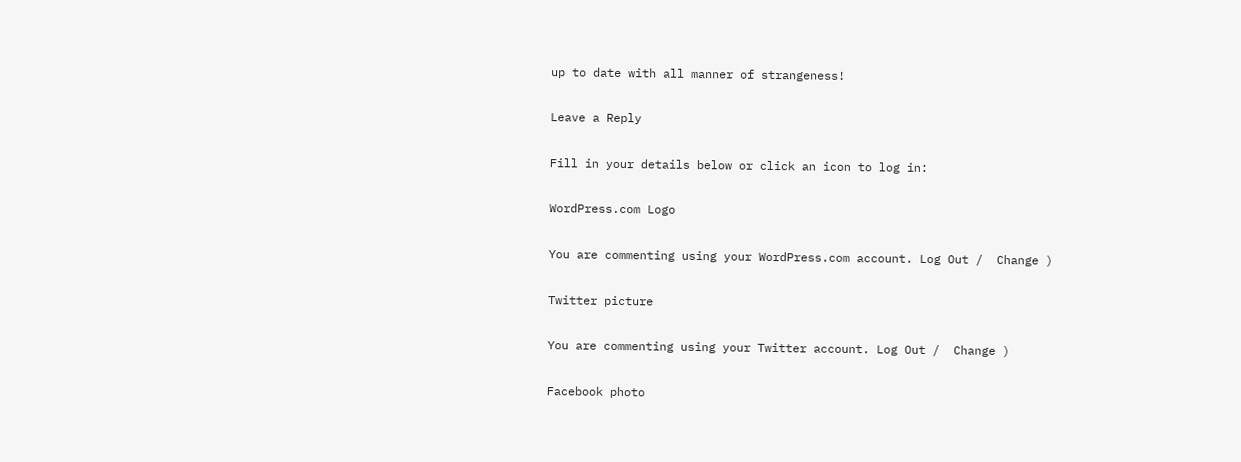up to date with all manner of strangeness!

Leave a Reply

Fill in your details below or click an icon to log in:

WordPress.com Logo

You are commenting using your WordPress.com account. Log Out /  Change )

Twitter picture

You are commenting using your Twitter account. Log Out /  Change )

Facebook photo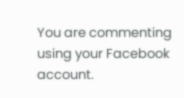You are commenting using your Facebook account.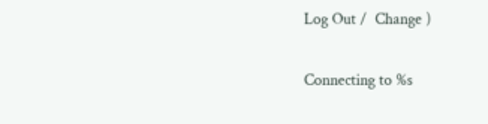Log Out /  Change )

Connecting to %s